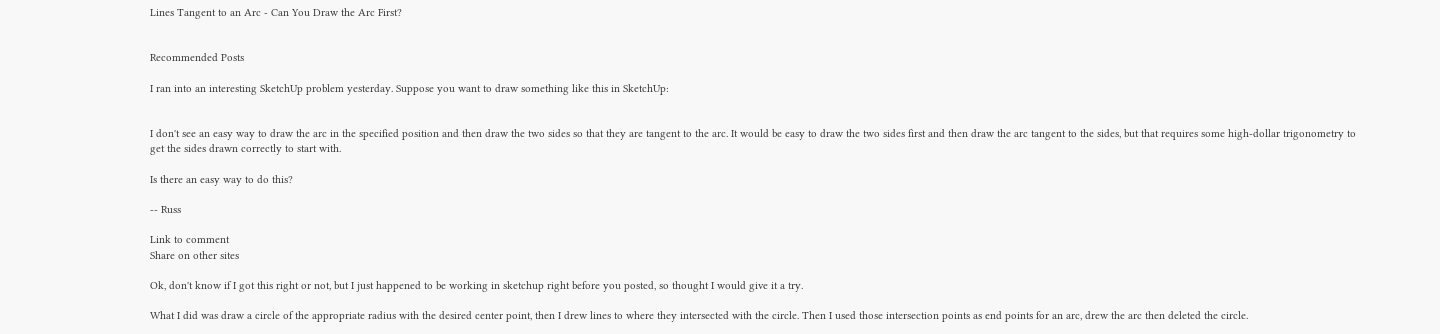Lines Tangent to an Arc - Can You Draw the Arc First?


Recommended Posts

I ran into an interesting SketchUp problem yesterday. Suppose you want to draw something like this in SketchUp:


I don't see an easy way to draw the arc in the specified position and then draw the two sides so that they are tangent to the arc. It would be easy to draw the two sides first and then draw the arc tangent to the sides, but that requires some high-dollar trigonometry to get the sides drawn correctly to start with.

Is there an easy way to do this?

-- Russ

Link to comment
Share on other sites

Ok, don't know if I got this right or not, but I just happened to be working in sketchup right before you posted, so thought I would give it a try.

What I did was draw a circle of the appropriate radius with the desired center point, then I drew lines to where they intersected with the circle. Then I used those intersection points as end points for an arc, drew the arc then deleted the circle.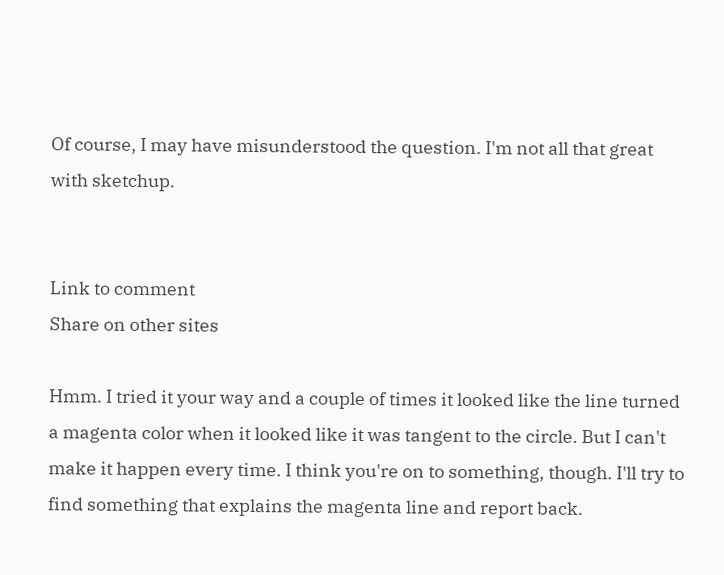Of course, I may have misunderstood the question. I'm not all that great with sketchup.


Link to comment
Share on other sites

Hmm. I tried it your way and a couple of times it looked like the line turned a magenta color when it looked like it was tangent to the circle. But I can't make it happen every time. I think you're on to something, though. I'll try to find something that explains the magenta line and report back.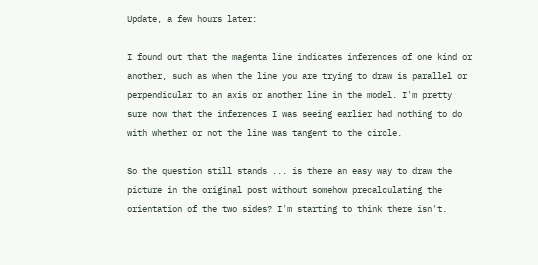Update, a few hours later:

I found out that the magenta line indicates inferences of one kind or another, such as when the line you are trying to draw is parallel or perpendicular to an axis or another line in the model. I'm pretty sure now that the inferences I was seeing earlier had nothing to do with whether or not the line was tangent to the circle.

So the question still stands ... is there an easy way to draw the picture in the original post without somehow precalculating the orientation of the two sides? I'm starting to think there isn't.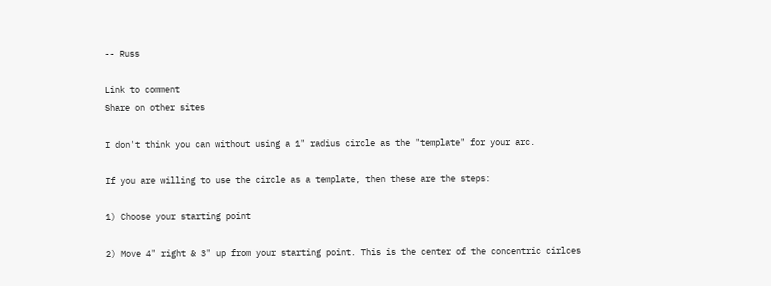-- Russ

Link to comment
Share on other sites

I don't think you can without using a 1" radius circle as the "template" for your arc.

If you are willing to use the circle as a template, then these are the steps:

1) Choose your starting point

2) Move 4" right & 3" up from your starting point. This is the center of the concentric cirlces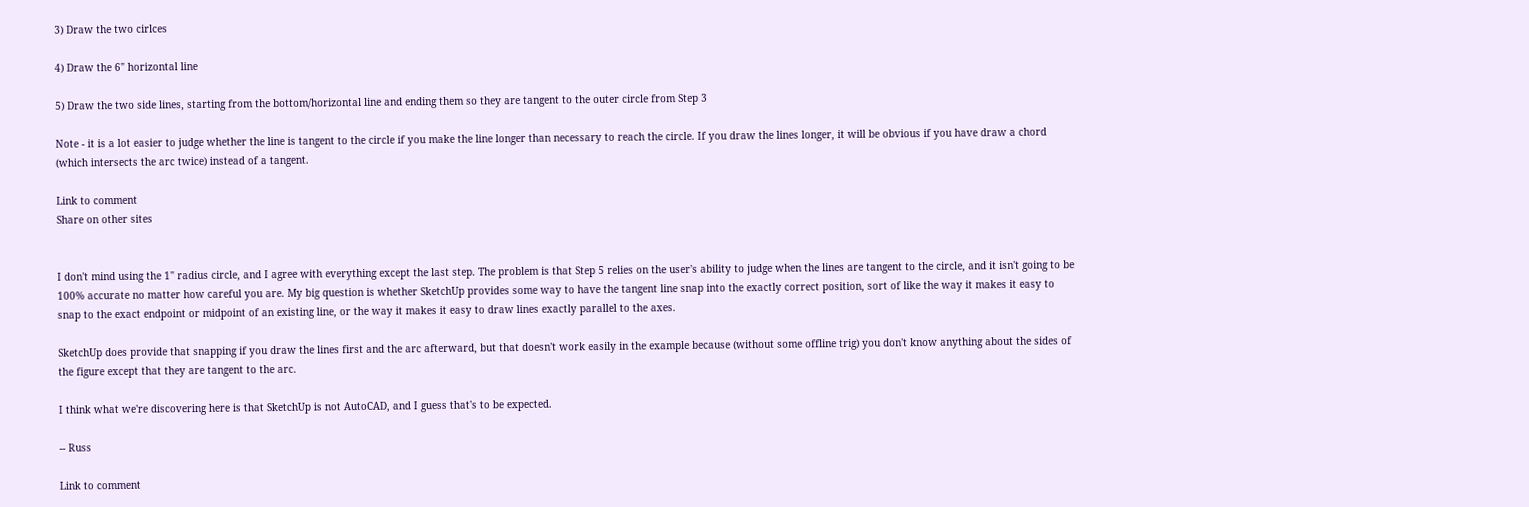3) Draw the two cirlces

4) Draw the 6" horizontal line

5) Draw the two side lines, starting from the bottom/horizontal line and ending them so they are tangent to the outer circle from Step 3

Note - it is a lot easier to judge whether the line is tangent to the circle if you make the line longer than necessary to reach the circle. If you draw the lines longer, it will be obvious if you have draw a chord (which intersects the arc twice) instead of a tangent.

Link to comment
Share on other sites


I don't mind using the 1" radius circle, and I agree with everything except the last step. The problem is that Step 5 relies on the user's ability to judge when the lines are tangent to the circle, and it isn't going to be 100% accurate no matter how careful you are. My big question is whether SketchUp provides some way to have the tangent line snap into the exactly correct position, sort of like the way it makes it easy to snap to the exact endpoint or midpoint of an existing line, or the way it makes it easy to draw lines exactly parallel to the axes.

SketchUp does provide that snapping if you draw the lines first and the arc afterward, but that doesn't work easily in the example because (without some offline trig) you don't know anything about the sides of the figure except that they are tangent to the arc.

I think what we're discovering here is that SketchUp is not AutoCAD, and I guess that's to be expected.

-- Russ

Link to comment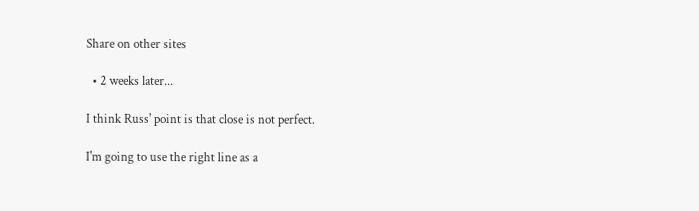Share on other sites

  • 2 weeks later...

I think Russ' point is that close is not perfect.

I'm going to use the right line as a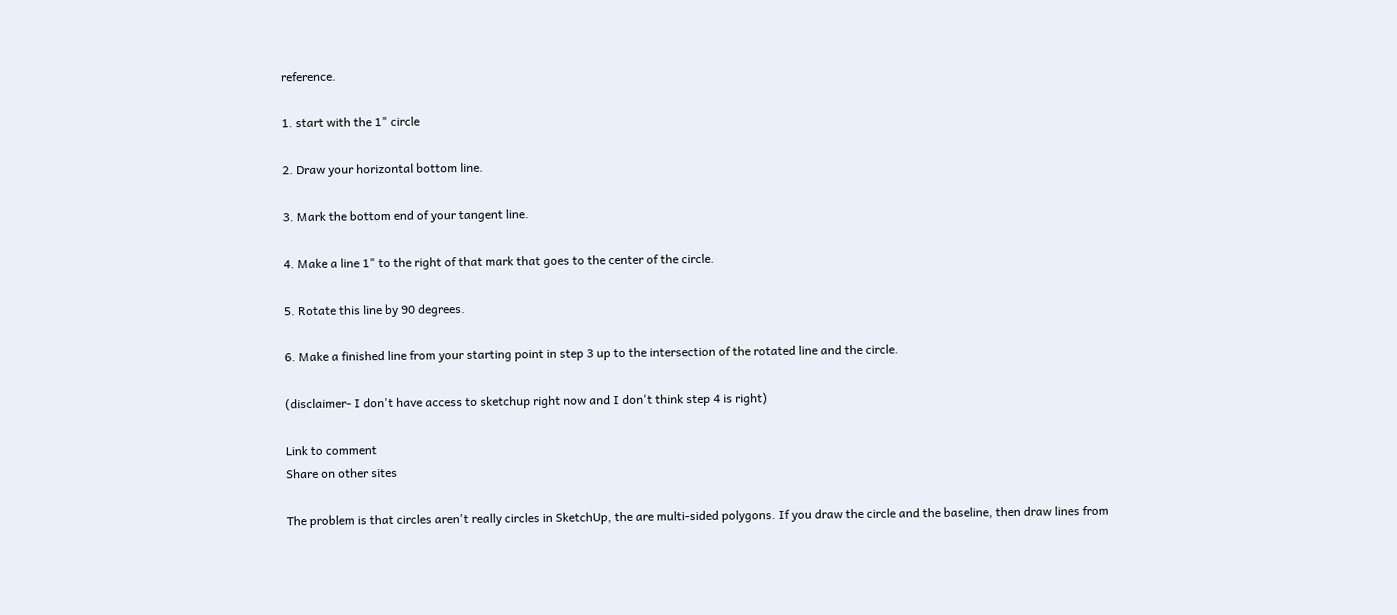reference.

1. start with the 1" circle

2. Draw your horizontal bottom line.

3. Mark the bottom end of your tangent line.

4. Make a line 1" to the right of that mark that goes to the center of the circle.

5. Rotate this line by 90 degrees.

6. Make a finished line from your starting point in step 3 up to the intersection of the rotated line and the circle.

(disclaimer- I don't have access to sketchup right now and I don't think step 4 is right)

Link to comment
Share on other sites

The problem is that circles aren't really circles in SketchUp, the are multi-sided polygons. If you draw the circle and the baseline, then draw lines from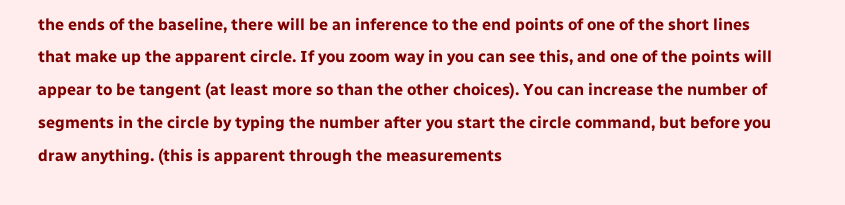the ends of the baseline, there will be an inference to the end points of one of the short lines that make up the apparent circle. If you zoom way in you can see this, and one of the points will appear to be tangent (at least more so than the other choices). You can increase the number of segments in the circle by typing the number after you start the circle command, but before you draw anything. (this is apparent through the measurements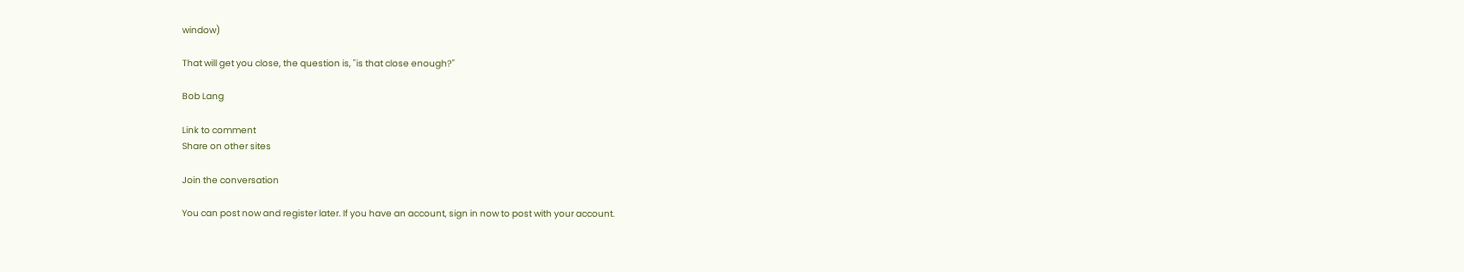window)

That will get you close, the question is, "is that close enough?"

Bob Lang

Link to comment
Share on other sites

Join the conversation

You can post now and register later. If you have an account, sign in now to post with your account.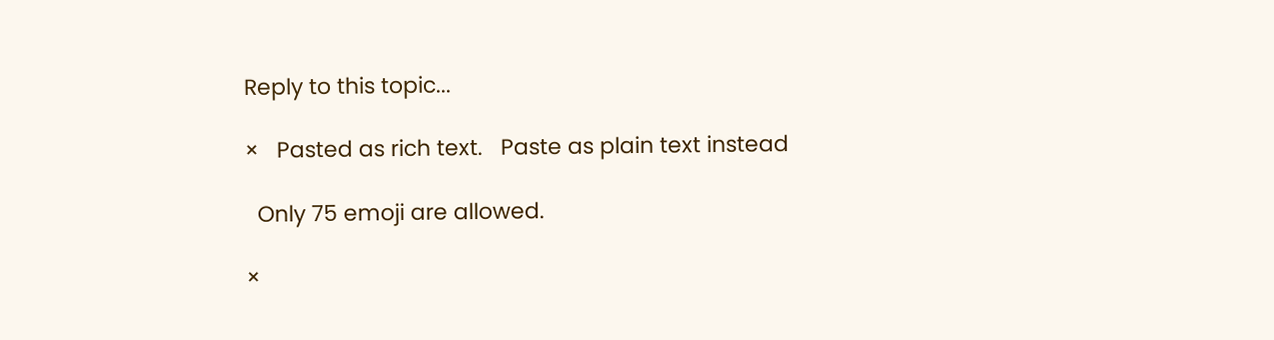Reply to this topic...

×   Pasted as rich text.   Paste as plain text instead

  Only 75 emoji are allowed.

×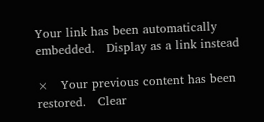Your link has been automatically embedded.   Display as a link instead

×   Your previous content has been restored.   Clear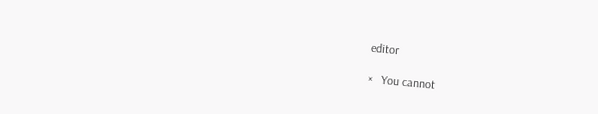editor

×   You cannot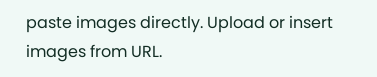paste images directly. Upload or insert images from URL.